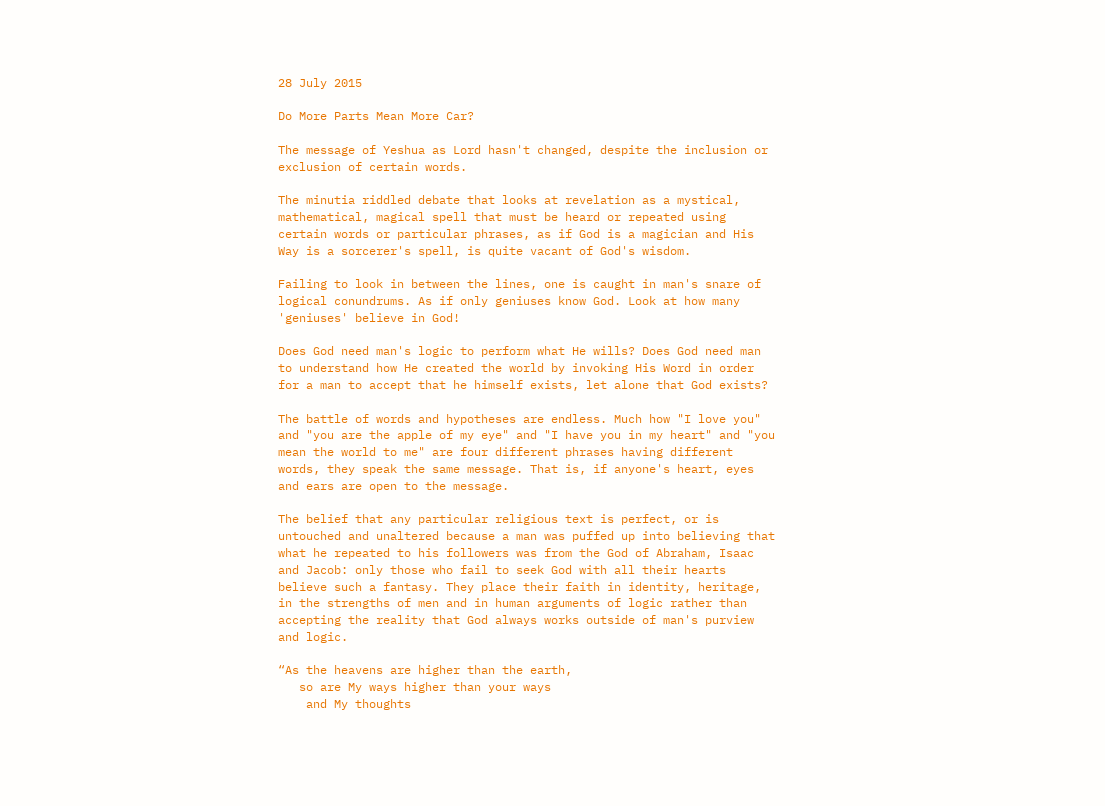28 July 2015

Do More Parts Mean More Car?

The message of Yeshua as Lord hasn't changed, despite the inclusion or exclusion of certain words.

The minutia riddled debate that looks at revelation as a mystical, mathematical, magical spell that must be heard or repeated using certain words or particular phrases, as if God is a magician and His Way is a sorcerer's spell, is quite vacant of God's wisdom.

Failing to look in between the lines, one is caught in man's snare of logical conundrums. As if only geniuses know God. Look at how many 'geniuses' believe in God!

Does God need man's logic to perform what He wills? Does God need man to understand how He created the world by invoking His Word in order for a man to accept that he himself exists, let alone that God exists?

The battle of words and hypotheses are endless. Much how "I love you" and "you are the apple of my eye" and "I have you in my heart" and "you mean the world to me" are four different phrases having different words, they speak the same message. That is, if anyone's heart, eyes and ears are open to the message.

The belief that any particular religious text is perfect, or is untouched and unaltered because a man was puffed up into believing that what he repeated to his followers was from the God of Abraham, Isaac and Jacob: only those who fail to seek God with all their hearts believe such a fantasy. They place their faith in identity, heritage, in the strengths of men and in human arguments of logic rather than accepting the reality that God always works outside of man's purview and logic.

“As the heavens are higher than the earth,
   so are My ways higher than your ways
    and My thoughts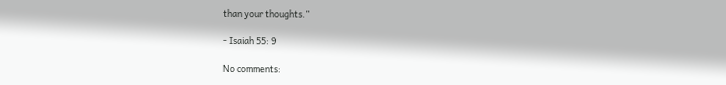than your thoughts.”

- Isaiah 55: 9

No comments: